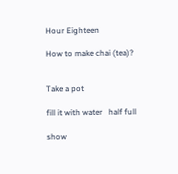Hour Eighteen

How to make chai (tea)?


Take a pot

fill it with water   half full

show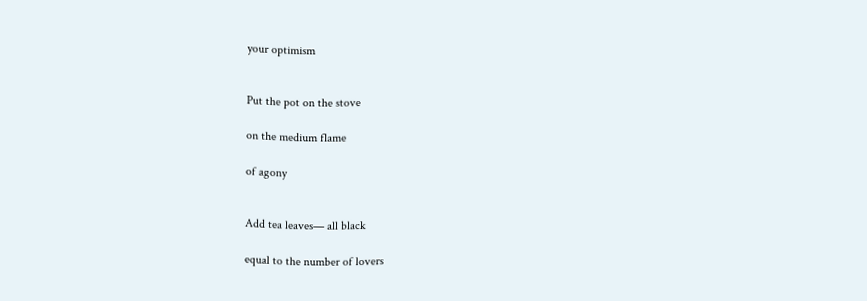your optimism


Put the pot on the stove

on the medium flame

of agony


Add tea leaves— all black

equal to the number of lovers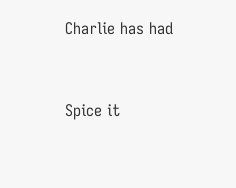Charlie has had


Spice it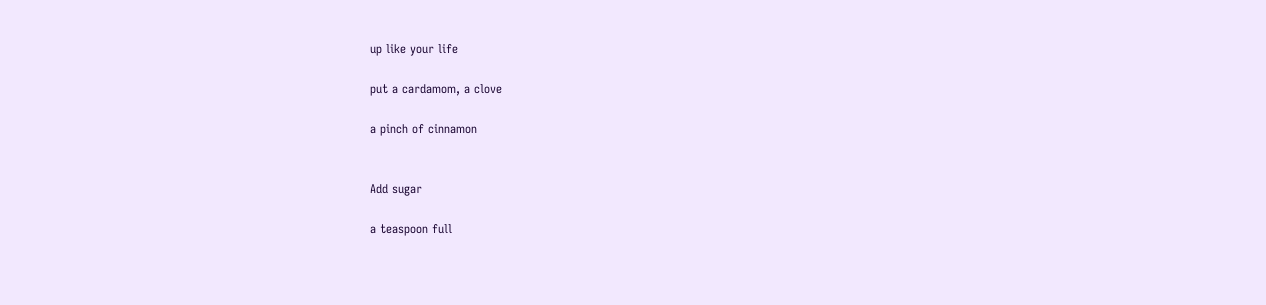up like your life

put a cardamom, a clove

a pinch of cinnamon


Add sugar

a teaspoon full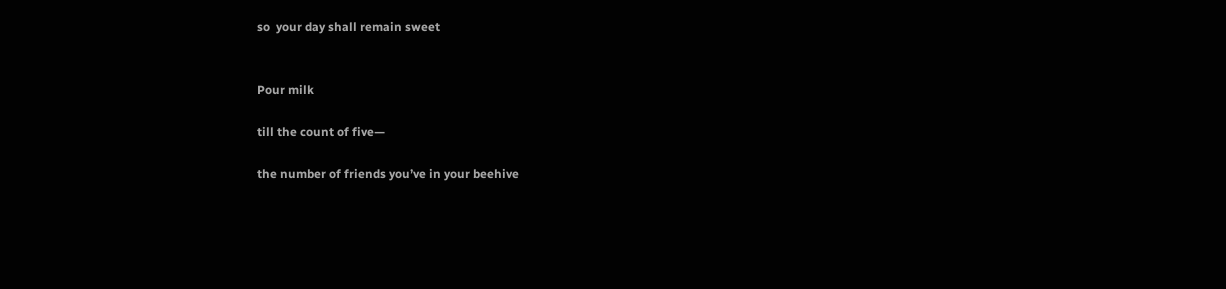so  your day shall remain sweet


Pour milk

till the count of five—

the number of friends you’ve in your beehive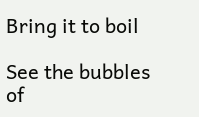Bring it to boil

See the bubbles of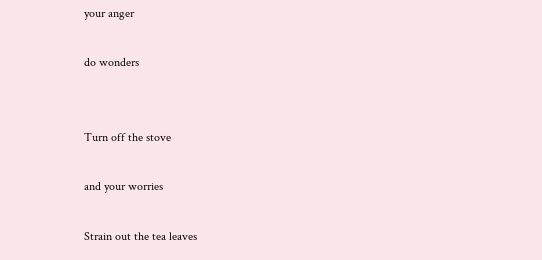your anger

do wonders


Turn off the stove

and your worries

Strain out the tea leaves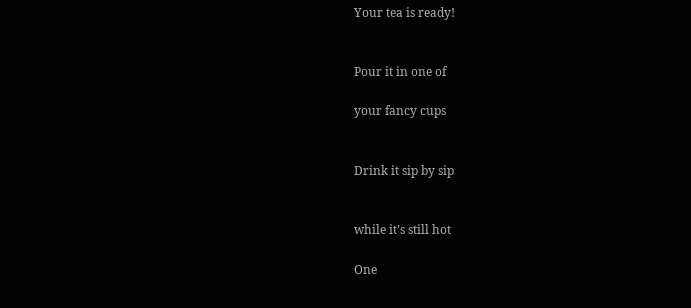Your tea is ready!


Pour it in one of

your fancy cups


Drink it sip by sip


while it’s still hot

One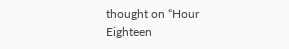thought on “Hour Eighteen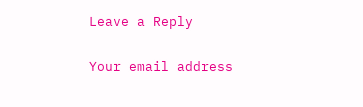Leave a Reply

Your email address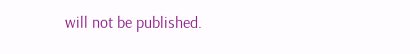will not be published.